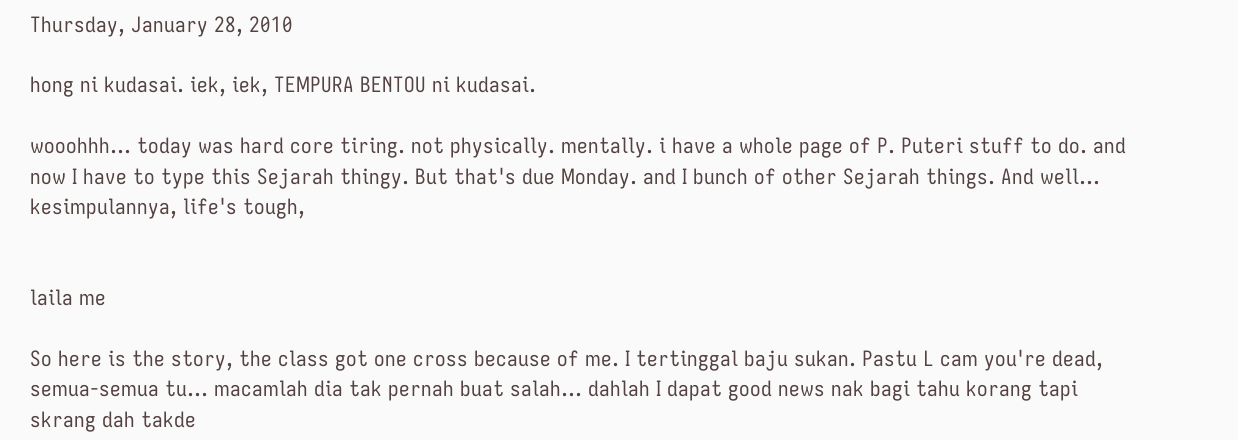Thursday, January 28, 2010

hong ni kudasai. iek, iek, TEMPURA BENTOU ni kudasai.

wooohhh... today was hard core tiring. not physically. mentally. i have a whole page of P. Puteri stuff to do. and now I have to type this Sejarah thingy. But that's due Monday. and I bunch of other Sejarah things. And well... kesimpulannya, life's tough,


laila me

So here is the story, the class got one cross because of me. I tertinggal baju sukan. Pastu L cam you're dead, semua-semua tu... macamlah dia tak pernah buat salah... dahlah I dapat good news nak bagi tahu korang tapi skrang dah takde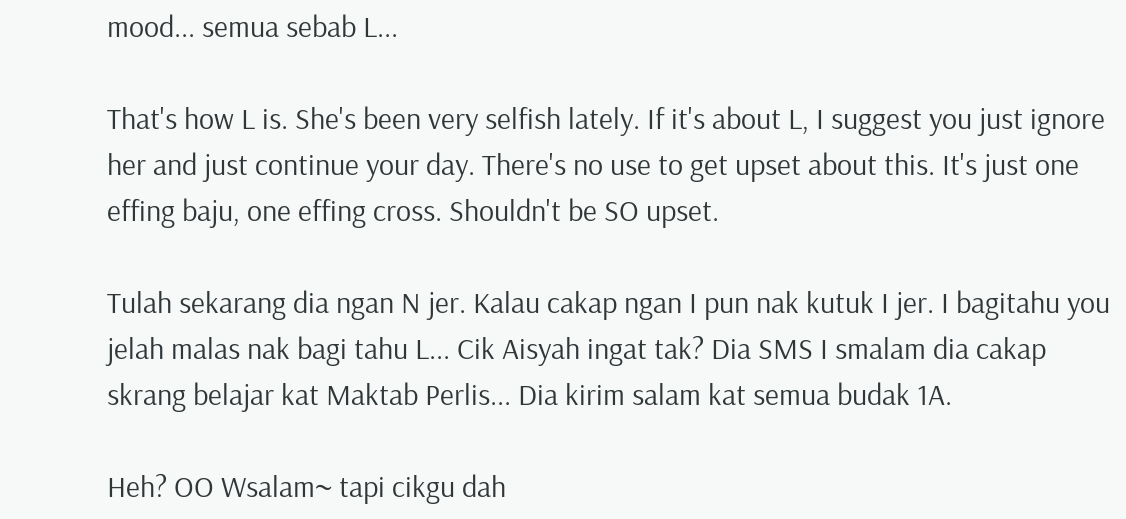mood... semua sebab L...

That's how L is. She's been very selfish lately. If it's about L, I suggest you just ignore her and just continue your day. There's no use to get upset about this. It's just one effing baju, one effing cross. Shouldn't be SO upset.

Tulah sekarang dia ngan N jer. Kalau cakap ngan I pun nak kutuk I jer. I bagitahu you jelah malas nak bagi tahu L... Cik Aisyah ingat tak? Dia SMS I smalam dia cakap skrang belajar kat Maktab Perlis... Dia kirim salam kat semua budak 1A.

Heh? OO Wsalam~ tapi cikgu dah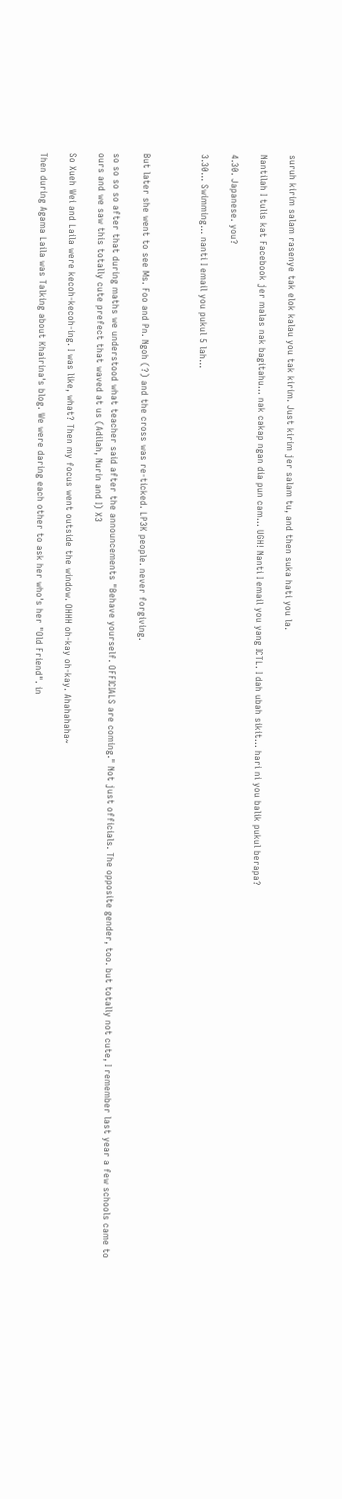suruh kirim salam rasenye tak elok kalau you tak kirim. Just kirim jer salam tu, and then suka hati you la.

Nantilah I tulis kat Facebook jer malas nak bagitahu... nak cakap ngan dia pun cam... UGH! Nanti I email you yang ICTL. I dah ubah sikit... hari ni you balik pukul berapa?

4.30. Japanese. you?

3.30... Swimming... nanti I email you pukul 5 lah...



But later she went to see Ms. Foo and Pn. Ngoh (?) and the cross was re-ticked. LP3K people. never forgiving.

so so so so after that during maths we understood what teacher said after the announcements "Behave yourself. OFFICIALS are coming." Not just officials. The opposite gender, too. but totally not cute, I remember last year a few schools came to ours and we saw this totally cute prefect that waved at us (Adilah, Nurin and I) X3

So Xueh Wei and Laila were kecoh-kecoh-ing. I was like, what? Then my focus went outside the window. OHHH oh-kay oh-kay. Ahahahaha~

Then during Agama Laila was Talking about Khairina's blog. We were daring each other to ask her who's her "Old Friend". in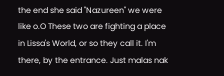the end she said "Nazureen" we were like o.O These two are fighting a place in Lissa's World, or so they call it. I'm there, by the entrance. Just malas nak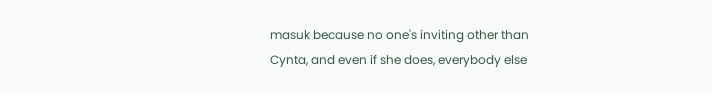masuk because no one's inviting other than Cynta, and even if she does, everybody else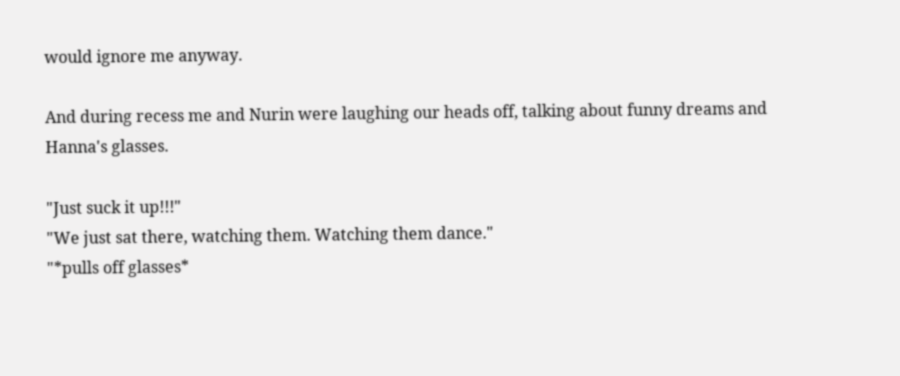would ignore me anyway.

And during recess me and Nurin were laughing our heads off, talking about funny dreams and Hanna's glasses.

"Just suck it up!!!"
"We just sat there, watching them. Watching them dance."
"*pulls off glasses*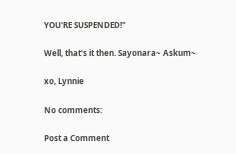YOU'RE SUSPENDED!"

Well, that's it then. Sayonara~ Askum~

xo, Lynnie

No comments:

Post a Comment